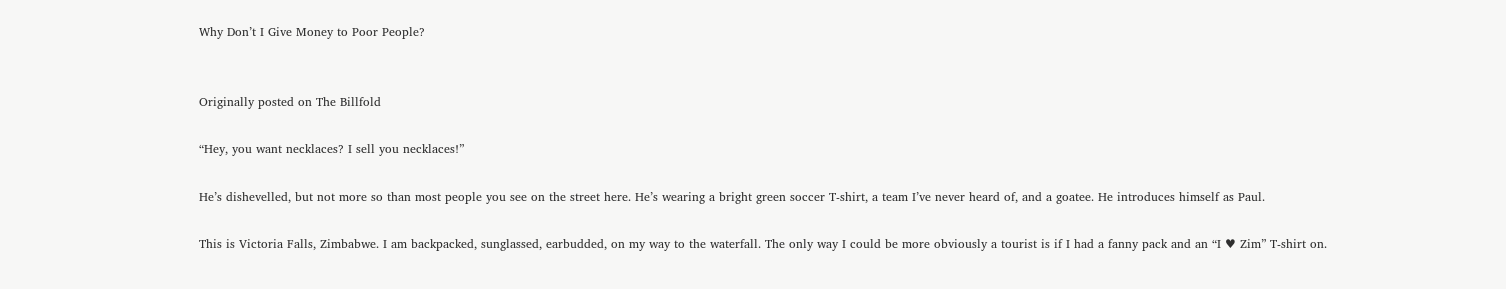Why Don’t I Give Money to Poor People?


Originally posted on The Billfold

“Hey, you want necklaces? I sell you necklaces!”

He’s dishevelled, but not more so than most people you see on the street here. He’s wearing a bright green soccer T-shirt, a team I’ve never heard of, and a goatee. He introduces himself as Paul.

This is Victoria Falls, Zimbabwe. I am backpacked, sunglassed, earbudded, on my way to the waterfall. The only way I could be more obviously a tourist is if I had a fanny pack and an “I ♥ Zim” T-shirt on.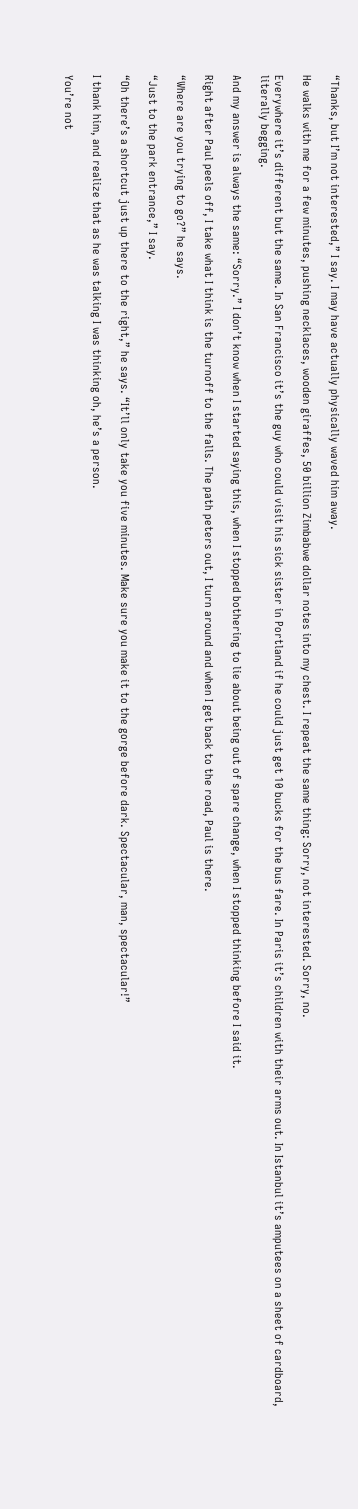“Thanks, but I’m not interested,” I say. I may have actually physically waved him away.

He walks with me for a few minutes, pushing necklaces, wooden giraffes, 50 billion Zimbabwe dollar notes into my chest. I repeat the same thing: Sorry, not interested. Sorry, no.

Everywhere it’s different but the same. In San Francisco it’s the guy who could visit his sick sister in Portland if he could just get 10 bucks for the bus fare. In Paris it’s children with their arms out. In Istanbul it’s amputees on a sheet of cardboard, literally begging.

And my answer is always the same: “Sorry.” I don’t know when I started saying this, when I stopped bothering to lie about being out of spare change, when I stopped thinking before I said it.

Right after Paul peels off, I take what I think is the turnoff to the falls. The path peters out, I turn around and when I get back to the road, Paul is there.

“Where are you trying to go?” he says.

“Just to the park entrance,” I say.

“Oh there’s a shortcut just up there to the right,” he says. “It’ll only take you five minutes. Make sure you make it to the gorge before dark. Spectacular, man, spectacular!”

I thank him, and realize that as he was talking I was thinking oh, he’s a person.

You’re not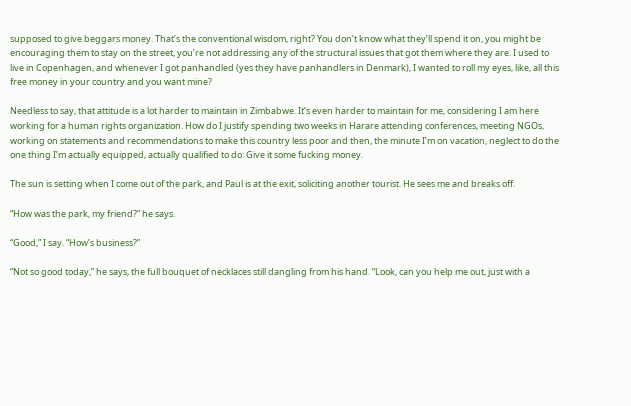supposed to give beggars money. That’s the conventional wisdom, right? You don’t know what they’ll spend it on, you might be encouraging them to stay on the street, you’re not addressing any of the structural issues that got them where they are. I used to live in Copenhagen, and whenever I got panhandled (yes they have panhandlers in Denmark), I wanted to roll my eyes, like, all this free money in your country and you want mine?

Needless to say, that attitude is a lot harder to maintain in Zimbabwe. It’s even harder to maintain for me, considering I am here working for a human rights organization. How do I justify spending two weeks in Harare attending conferences, meeting NGOs, working on statements and recommendations to make this country less poor and then, the minute I’m on vacation, neglect to do the one thing I’m actually equipped, actually qualified to do: Give it some fucking money.

The sun is setting when I come out of the park, and Paul is at the exit, soliciting another tourist. He sees me and breaks off.

“How was the park, my friend?” he says.

“Good,” I say. “How’s business?”

“Not so good today,” he says, the full bouquet of necklaces still dangling from his hand. “Look, can you help me out, just with a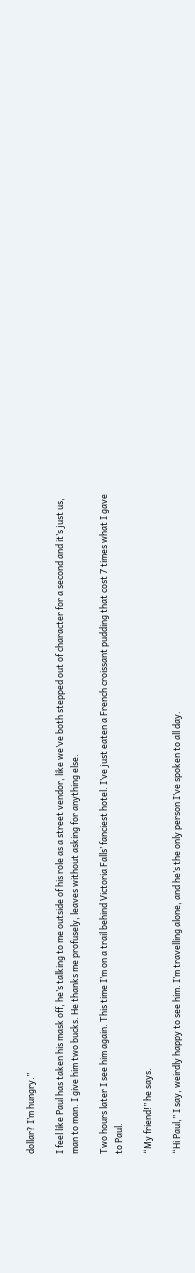dollar? I’m hungry.”

I feel like Paul has taken his mask off, he’s talking to me outside of his role as a street vendor, like we’ve both stepped out of character for a second and it’s just us, man to man. I give him two bucks. He thanks me profusely, leaves without asking for anything else.

Two hours later I see him again. This time I’m on a trail behind Victoria Falls’ fanciest hotel. I’ve just eaten a French croissant pudding that cost 7 times what I gave to Paul.

“My friend!” he says.

“Hi Paul,” I say, weirdly happy to see him. I’m travelling alone, and he’s the only person I’ve spoken to all day.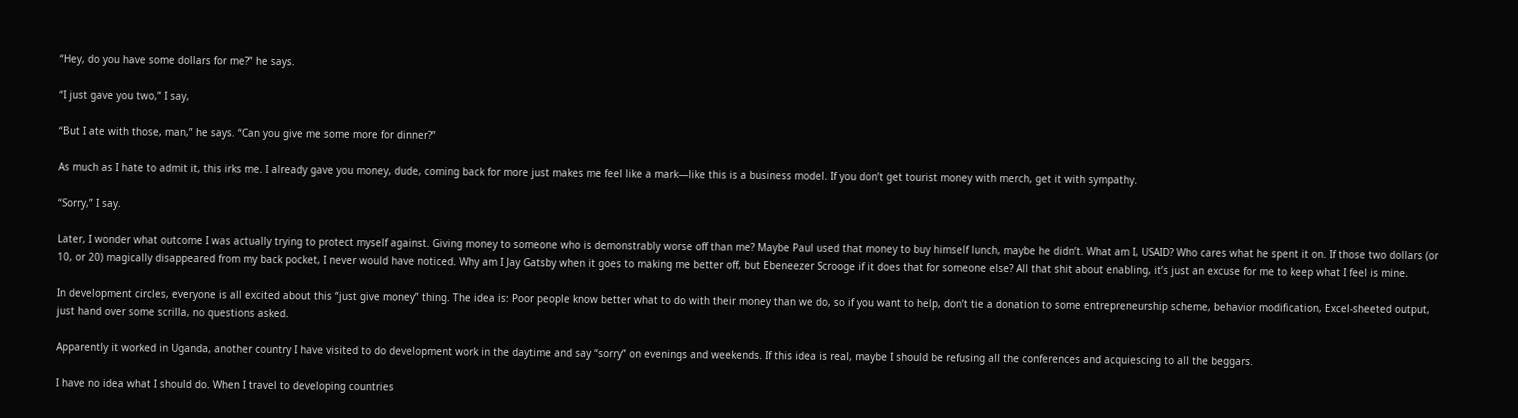“Hey, do you have some dollars for me?” he says.

“I just gave you two,” I say,

“But I ate with those, man,” he says. “Can you give me some more for dinner?”

As much as I hate to admit it, this irks me. I already gave you money, dude, coming back for more just makes me feel like a mark—like this is a business model. If you don’t get tourist money with merch, get it with sympathy.

“Sorry,” I say.

Later, I wonder what outcome I was actually trying to protect myself against. Giving money to someone who is demonstrably worse off than me? Maybe Paul used that money to buy himself lunch, maybe he didn’t. What am I, USAID? Who cares what he spent it on. If those two dollars (or 10, or 20) magically disappeared from my back pocket, I never would have noticed. Why am I Jay Gatsby when it goes to making me better off, but Ebeneezer Scrooge if it does that for someone else? All that shit about enabling, it’s just an excuse for me to keep what I feel is mine.

In development circles, everyone is all excited about this “just give money” thing. The idea is: Poor people know better what to do with their money than we do, so if you want to help, don’t tie a donation to some entrepreneurship scheme, behavior modification, Excel-sheeted output, just hand over some scrilla, no questions asked.

Apparently it worked in Uganda, another country I have visited to do development work in the daytime and say “sorry” on evenings and weekends. If this idea is real, maybe I should be refusing all the conferences and acquiescing to all the beggars.

I have no idea what I should do. When I travel to developing countries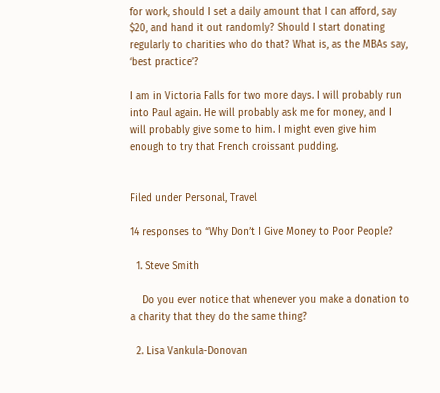for work, should I set a daily amount that I can afford, say $20, and hand it out randomly? Should I start donating regularly to charities who do that? What is, as the MBAs say, ‘best practice’?

I am in Victoria Falls for two more days. I will probably run into Paul again. He will probably ask me for money, and I will probably give some to him. I might even give him enough to try that French croissant pudding.


Filed under Personal, Travel

14 responses to “Why Don’t I Give Money to Poor People?

  1. Steve Smith

    Do you ever notice that whenever you make a donation to a charity that they do the same thing?

  2. Lisa Vankula-Donovan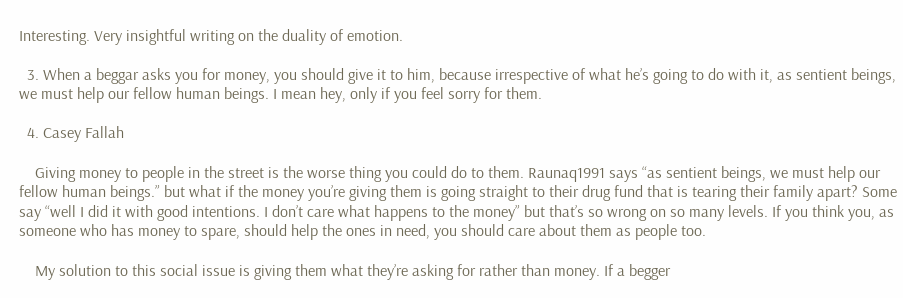Interesting. Very insightful writing on the duality of emotion.

  3. When a beggar asks you for money, you should give it to him, because irrespective of what he’s going to do with it, as sentient beings, we must help our fellow human beings. I mean hey, only if you feel sorry for them.

  4. Casey Fallah

    Giving money to people in the street is the worse thing you could do to them. Raunaq1991 says “as sentient beings, we must help our fellow human beings.” but what if the money you’re giving them is going straight to their drug fund that is tearing their family apart? Some say “well I did it with good intentions. I don’t care what happens to the money” but that’s so wrong on so many levels. If you think you, as someone who has money to spare, should help the ones in need, you should care about them as people too.

    My solution to this social issue is giving them what they’re asking for rather than money. If a begger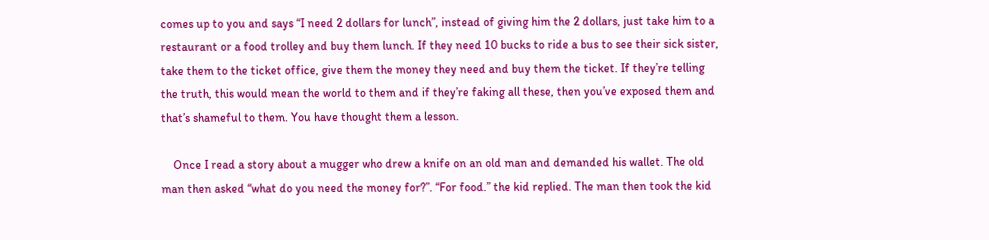comes up to you and says “I need 2 dollars for lunch”, instead of giving him the 2 dollars, just take him to a restaurant or a food trolley and buy them lunch. If they need 10 bucks to ride a bus to see their sick sister, take them to the ticket office, give them the money they need and buy them the ticket. If they’re telling the truth, this would mean the world to them and if they’re faking all these, then you’ve exposed them and that’s shameful to them. You have thought them a lesson.

    Once I read a story about a mugger who drew a knife on an old man and demanded his wallet. The old man then asked “what do you need the money for?”. “For food.” the kid replied. The man then took the kid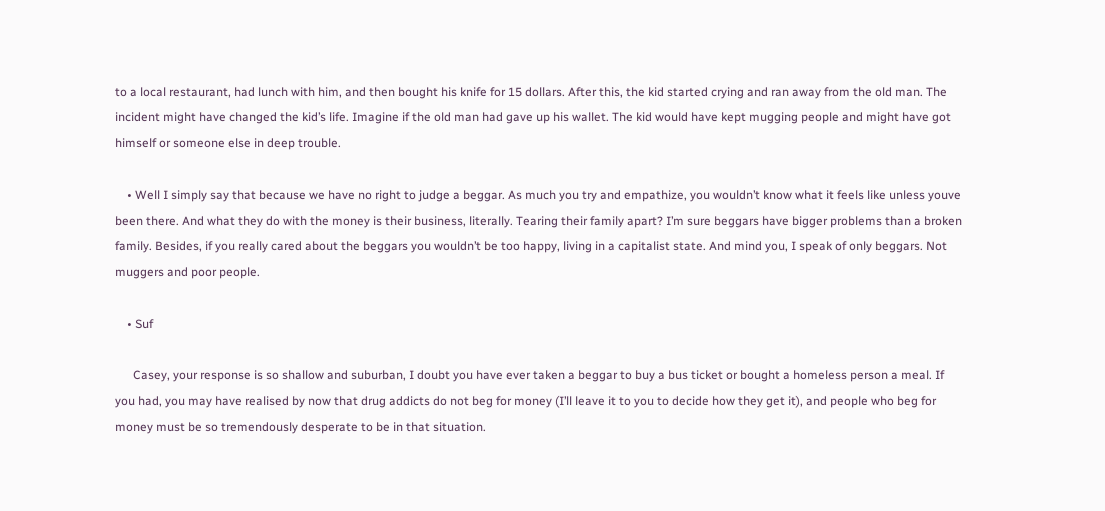to a local restaurant, had lunch with him, and then bought his knife for 15 dollars. After this, the kid started crying and ran away from the old man. The incident might have changed the kid’s life. Imagine if the old man had gave up his wallet. The kid would have kept mugging people and might have got himself or someone else in deep trouble.

    • Well I simply say that because we have no right to judge a beggar. As much you try and empathize, you wouldn’t know what it feels like unless youve been there. And what they do with the money is their business, literally. Tearing their family apart? I’m sure beggars have bigger problems than a broken family. Besides, if you really cared about the beggars you wouldn’t be too happy, living in a capitalist state. And mind you, I speak of only beggars. Not muggers and poor people.

    • Suf

      Casey, your response is so shallow and suburban, I doubt you have ever taken a beggar to buy a bus ticket or bought a homeless person a meal. If you had, you may have realised by now that drug addicts do not beg for money (I’ll leave it to you to decide how they get it), and people who beg for money must be so tremendously desperate to be in that situation.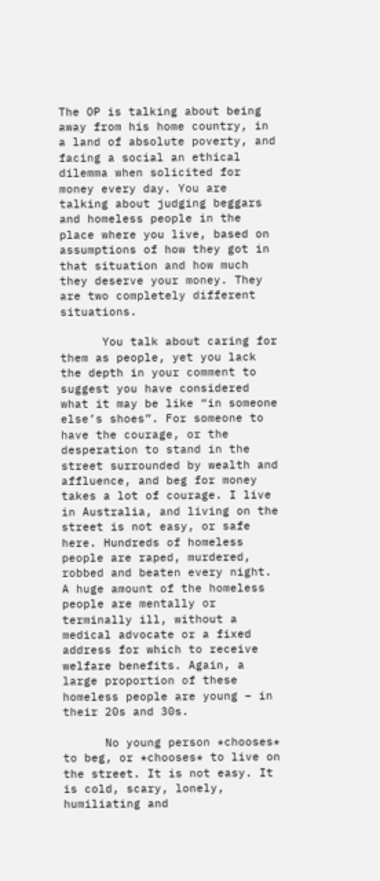The OP is talking about being away from his home country, in a land of absolute poverty, and facing a social an ethical dilemma when solicited for money every day. You are talking about judging beggars and homeless people in the place where you live, based on assumptions of how they got in that situation and how much they deserve your money. They are two completely different situations.

      You talk about caring for them as people, yet you lack the depth in your comment to suggest you have considered what it may be like “in someone else’s shoes”. For someone to have the courage, or the desperation to stand in the street surrounded by wealth and affluence, and beg for money takes a lot of courage. I live in Australia, and living on the street is not easy, or safe here. Hundreds of homeless people are raped, murdered, robbed and beaten every night. A huge amount of the homeless people are mentally or terminally ill, without a medical advocate or a fixed address for which to receive welfare benefits. Again, a large proportion of these homeless people are young – in their 20s and 30s.

      No young person *chooses* to beg, or *chooses* to live on the street. It is not easy. It is cold, scary, lonely, humiliating and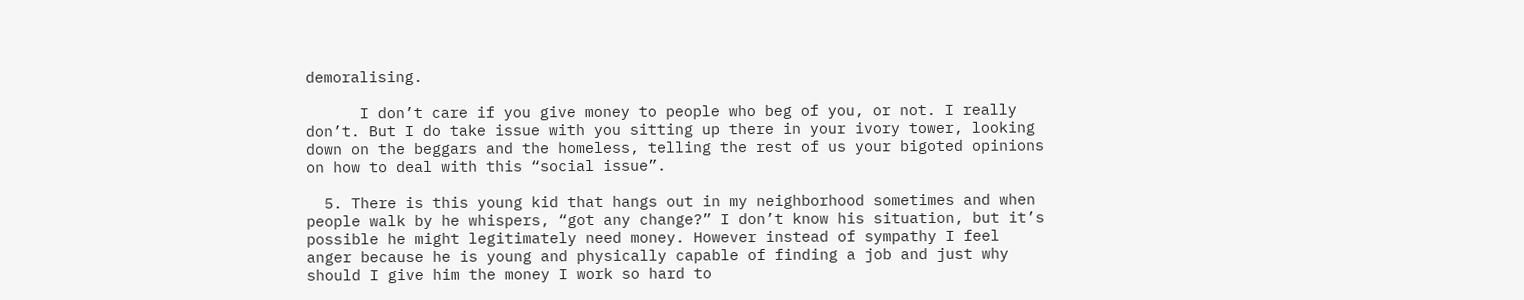demoralising.

      I don’t care if you give money to people who beg of you, or not. I really don’t. But I do take issue with you sitting up there in your ivory tower, looking down on the beggars and the homeless, telling the rest of us your bigoted opinions on how to deal with this “social issue”.

  5. There is this young kid that hangs out in my neighborhood sometimes and when people walk by he whispers, “got any change?” I don’t know his situation, but it’s possible he might legitimately need money. However instead of sympathy I feel anger because he is young and physically capable of finding a job and just why should I give him the money I work so hard to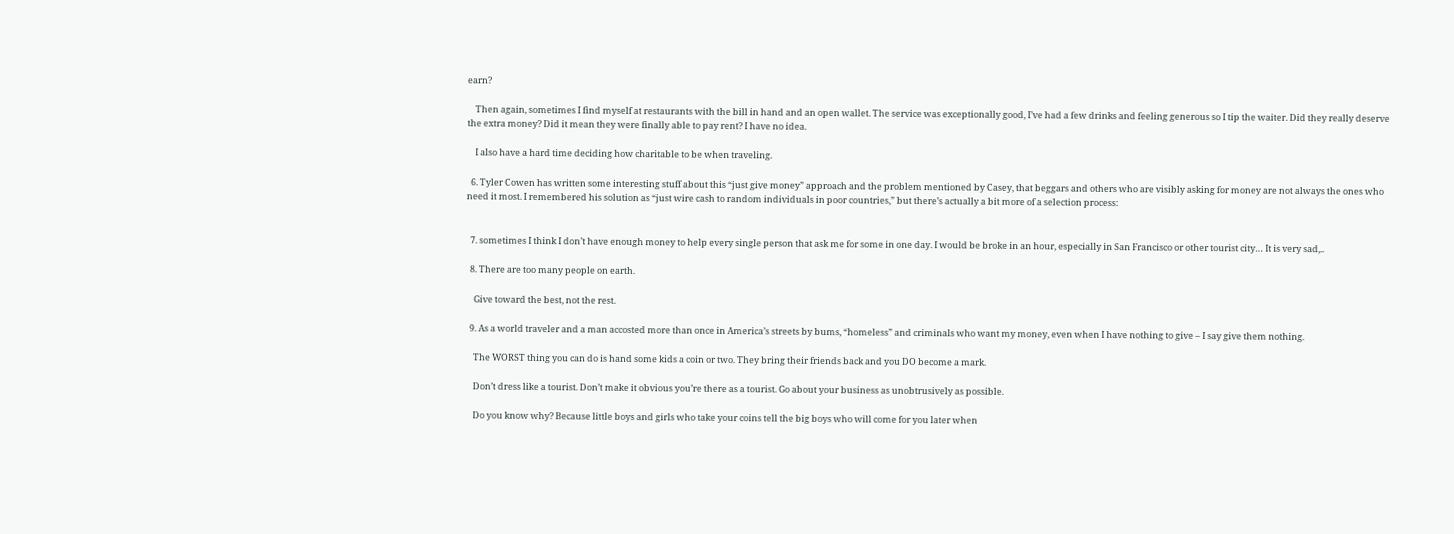earn?

    Then again, sometimes I find myself at restaurants with the bill in hand and an open wallet. The service was exceptionally good, I’ve had a few drinks and feeling generous so I tip the waiter. Did they really deserve the extra money? Did it mean they were finally able to pay rent? I have no idea.

    I also have a hard time deciding how charitable to be when traveling.

  6. Tyler Cowen has written some interesting stuff about this “just give money” approach and the problem mentioned by Casey, that beggars and others who are visibly asking for money are not always the ones who need it most. I remembered his solution as “just wire cash to random individuals in poor countries,” but there’s actually a bit more of a selection process:


  7. sometimes I think I don’t have enough money to help every single person that ask me for some in one day. I would be broke in an hour, especially in San Francisco or other tourist city… It is very sad,..

  8. There are too many people on earth.

    Give toward the best, not the rest.

  9. As a world traveler and a man accosted more than once in America’s streets by bums, “homeless” and criminals who want my money, even when I have nothing to give – I say give them nothing.

    The WORST thing you can do is hand some kids a coin or two. They bring their friends back and you DO become a mark.

    Don’t dress like a tourist. Don’t make it obvious you’re there as a tourist. Go about your business as unobtrusively as possible.

    Do you know why? Because little boys and girls who take your coins tell the big boys who will come for you later when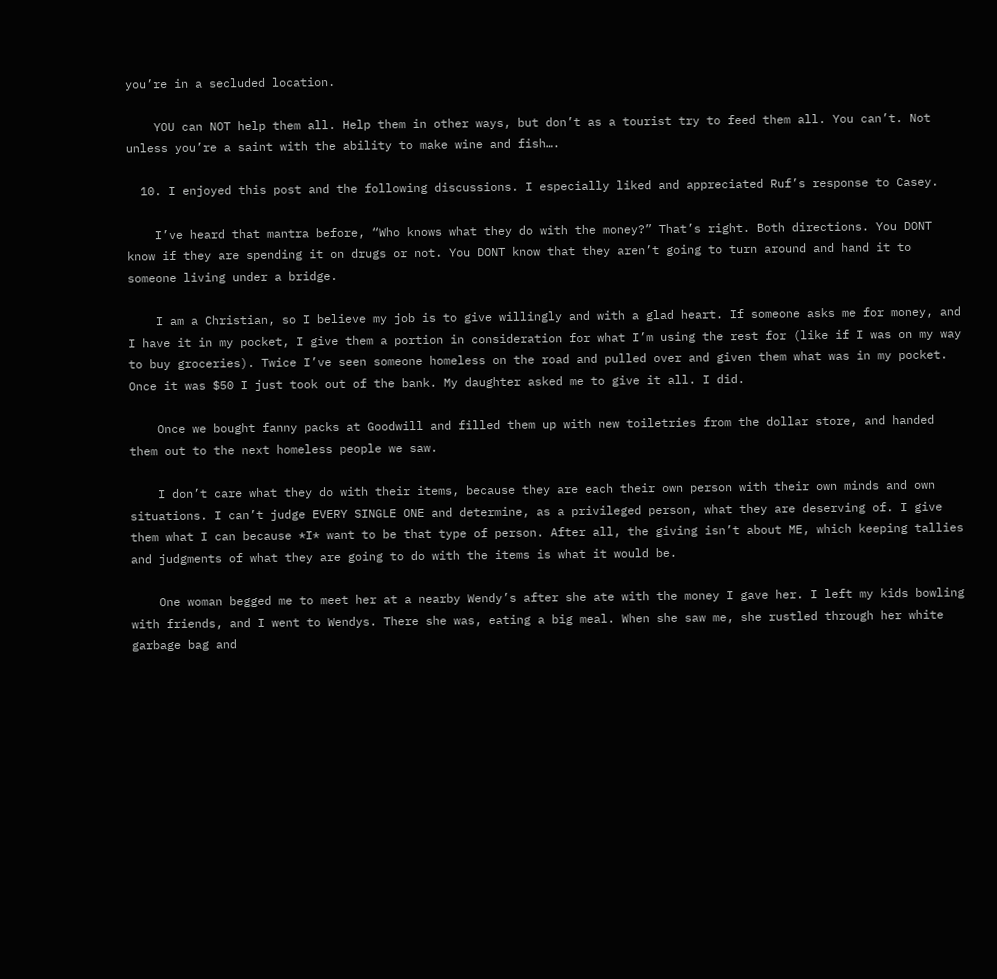you’re in a secluded location.

    YOU can NOT help them all. Help them in other ways, but don’t as a tourist try to feed them all. You can’t. Not unless you’re a saint with the ability to make wine and fish….

  10. I enjoyed this post and the following discussions. I especially liked and appreciated Ruf’s response to Casey.

    I’ve heard that mantra before, “Who knows what they do with the money?” That’s right. Both directions. You DONT know if they are spending it on drugs or not. You DONT know that they aren’t going to turn around and hand it to someone living under a bridge.

    I am a Christian, so I believe my job is to give willingly and with a glad heart. If someone asks me for money, and I have it in my pocket, I give them a portion in consideration for what I’m using the rest for (like if I was on my way to buy groceries). Twice I’ve seen someone homeless on the road and pulled over and given them what was in my pocket. Once it was $50 I just took out of the bank. My daughter asked me to give it all. I did.

    Once we bought fanny packs at Goodwill and filled them up with new toiletries from the dollar store, and handed them out to the next homeless people we saw.

    I don’t care what they do with their items, because they are each their own person with their own minds and own situations. I can’t judge EVERY SINGLE ONE and determine, as a privileged person, what they are deserving of. I give them what I can because *I* want to be that type of person. After all, the giving isn’t about ME, which keeping tallies and judgments of what they are going to do with the items is what it would be.

    One woman begged me to meet her at a nearby Wendy’s after she ate with the money I gave her. I left my kids bowling with friends, and I went to Wendys. There she was, eating a big meal. When she saw me, she rustled through her white garbage bag and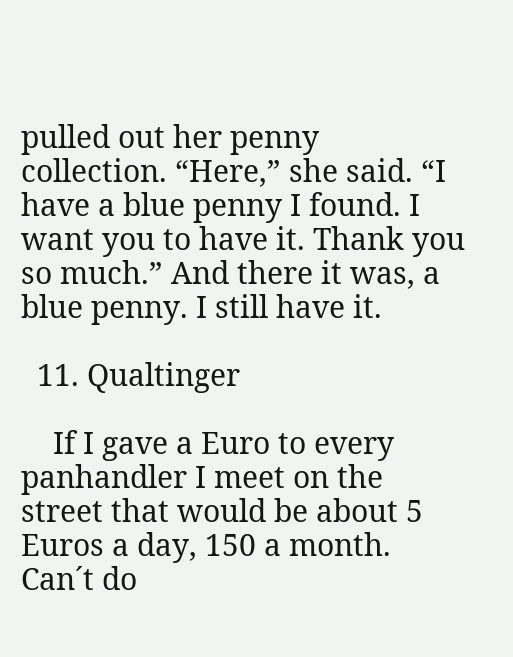pulled out her penny collection. “Here,” she said. “I have a blue penny I found. I want you to have it. Thank you so much.” And there it was, a blue penny. I still have it.

  11. Qualtinger

    If I gave a Euro to every panhandler I meet on the street that would be about 5 Euros a day, 150 a month. Can´t do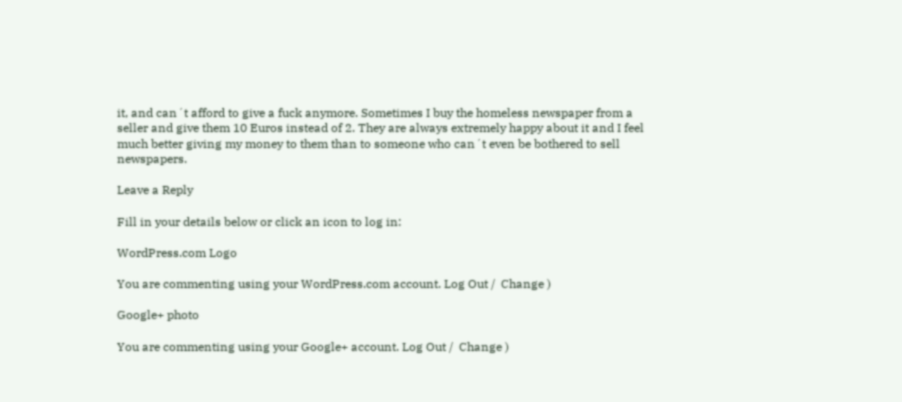it, and can´t afford to give a fuck anymore. Sometimes I buy the homeless newspaper from a seller and give them 10 Euros instead of 2. They are always extremely happy about it and I feel much better giving my money to them than to someone who can´t even be bothered to sell newspapers.

Leave a Reply

Fill in your details below or click an icon to log in:

WordPress.com Logo

You are commenting using your WordPress.com account. Log Out /  Change )

Google+ photo

You are commenting using your Google+ account. Log Out /  Change )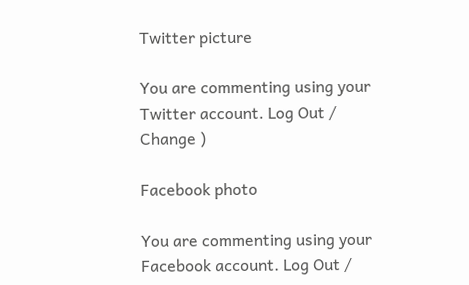Twitter picture

You are commenting using your Twitter account. Log Out /  Change )

Facebook photo

You are commenting using your Facebook account. Log Out /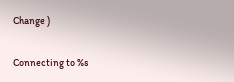Change )


Connecting to %s